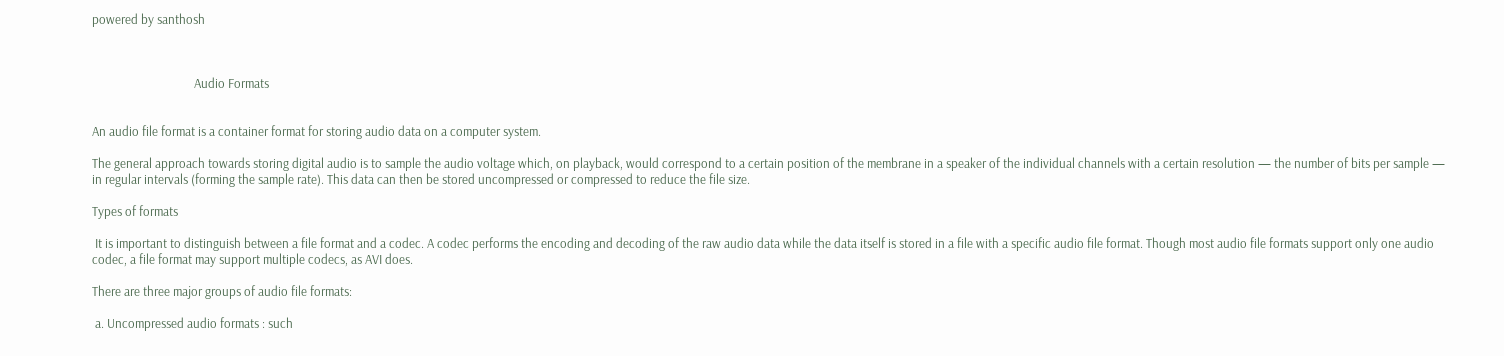powered by santhosh



                                  Audio Formats


An audio file format is a container format for storing audio data on a computer system.

The general approach towards storing digital audio is to sample the audio voltage which, on playback, would correspond to a certain position of the membrane in a speaker of the individual channels with a certain resolution — the number of bits per sample — in regular intervals (forming the sample rate). This data can then be stored uncompressed or compressed to reduce the file size.

Types of formats

 It is important to distinguish between a file format and a codec. A codec performs the encoding and decoding of the raw audio data while the data itself is stored in a file with a specific audio file format. Though most audio file formats support only one audio codec, a file format may support multiple codecs, as AVI does.

There are three major groups of audio file formats:

 a. Uncompressed audio formats : such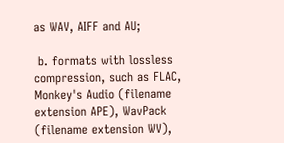as WAV, AIFF and AU;

 b. formats with lossless compression, such as FLAC, Monkey's Audio (filename   extension APE), WavPack (filename extension WV),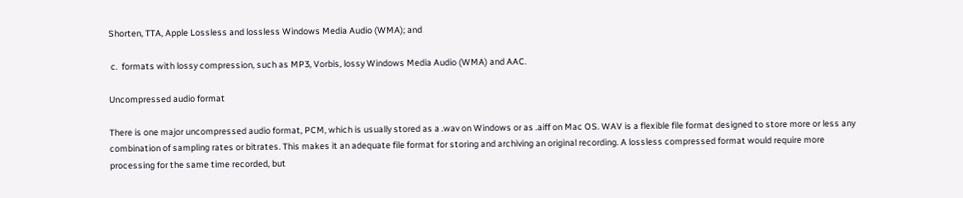Shorten, TTA, Apple Lossless and lossless Windows Media Audio (WMA); and

 c.  formats with lossy compression, such as MP3, Vorbis, lossy Windows Media Audio (WMA) and AAC.

Uncompressed audio format

There is one major uncompressed audio format, PCM, which is usually stored as a .wav on Windows or as .aiff on Mac OS. WAV is a flexible file format designed to store more or less any combination of sampling rates or bitrates. This makes it an adequate file format for storing and archiving an original recording. A lossless compressed format would require more processing for the same time recorded, but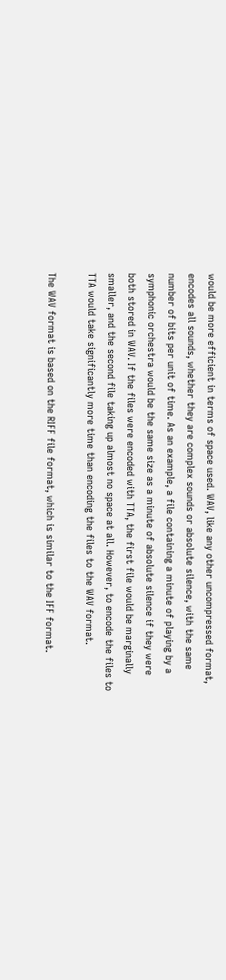would be more efficient in terms of space used. WAV, like any other uncompressed format, encodes all sounds, whether they are complex sounds or absolute silence, with the same number of bits per unit of time. As an example, a file containing a minute of playing by a symphonic orchestra would be the same size as a minute of absolute silence if they were both stored in WAV. If the files were encoded with TTA, the first file would be marginally smaller, and the second file taking up almost no space at all. However, to encode the files to TTA would take significantly more time than encoding the files to the WAV format.

The WAV format is based on the RIFF file format, which is similar to the IFF format.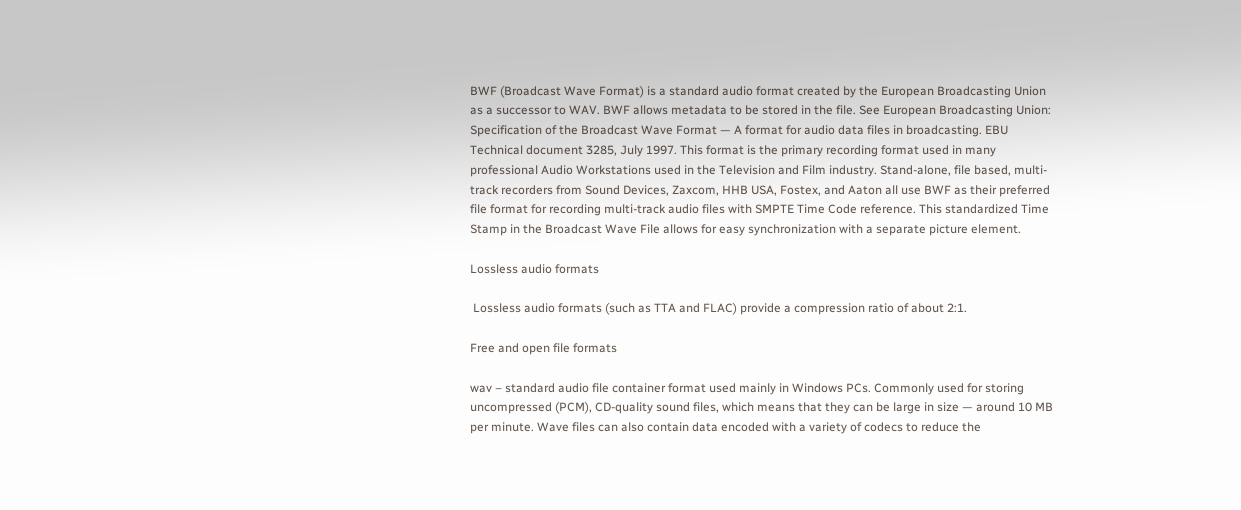BWF (Broadcast Wave Format) is a standard audio format created by the European Broadcasting Union as a successor to WAV. BWF allows metadata to be stored in the file. See European Broadcasting Union: Specification of the Broadcast Wave Format — A format for audio data files in broadcasting. EBU Technical document 3285, July 1997. This format is the primary recording format used in many professional Audio Workstations used in the Television and Film industry. Stand-alone, file based, multi-track recorders from Sound Devices, Zaxcom, HHB USA, Fostex, and Aaton all use BWF as their preferred file format for recording multi-track audio files with SMPTE Time Code reference. This standardized Time Stamp in the Broadcast Wave File allows for easy synchronization with a separate picture element.

Lossless audio formats

 Lossless audio formats (such as TTA and FLAC) provide a compression ratio of about 2:1.

Free and open file formats

wav – standard audio file container format used mainly in Windows PCs. Commonly used for storing uncompressed (PCM), CD-quality sound files, which means that they can be large in size — around 10 MB per minute. Wave files can also contain data encoded with a variety of codecs to reduce the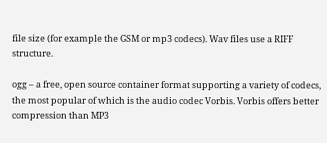file size (for example the GSM or mp3 codecs). Wav files use a RIFF structure.

ogg – a free, open source container format supporting a variety of codecs, the most popular of which is the audio codec Vorbis. Vorbis offers better compression than MP3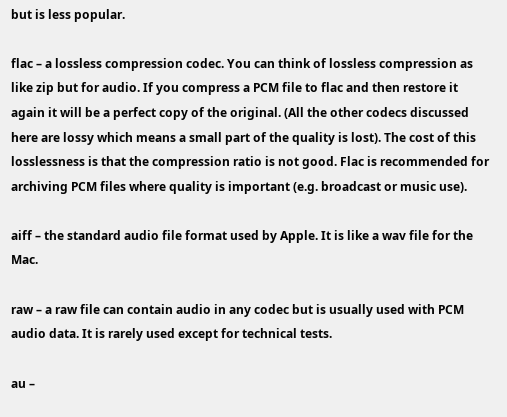but is less popular.

flac – a lossless compression codec. You can think of lossless compression as like zip but for audio. If you compress a PCM file to flac and then restore it again it will be a perfect copy of the original. (All the other codecs discussed here are lossy which means a small part of the quality is lost). The cost of this losslessness is that the compression ratio is not good. Flac is recommended for archiving PCM files where quality is important (e.g. broadcast or music use).

aiff – the standard audio file format used by Apple. It is like a wav file for the Mac.

raw – a raw file can contain audio in any codec but is usually used with PCM audio data. It is rarely used except for technical tests.

au –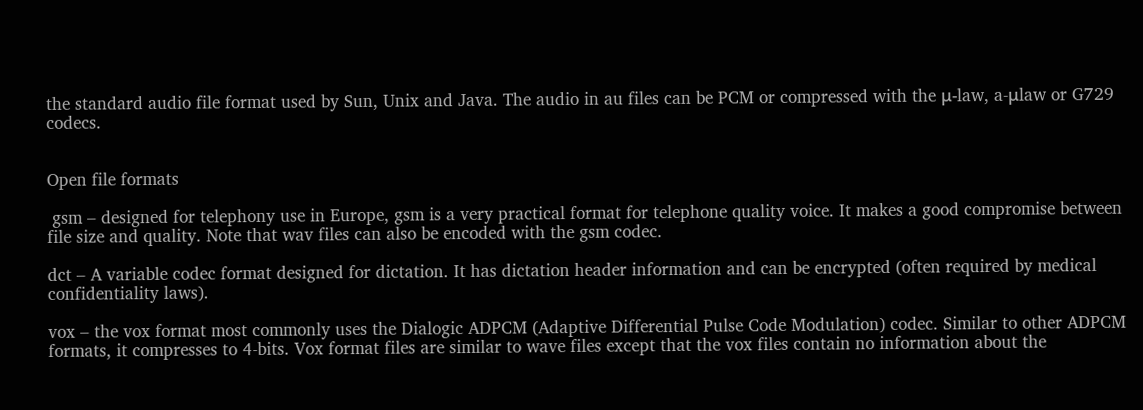the standard audio file format used by Sun, Unix and Java. The audio in au files can be PCM or compressed with the μ-law, a-μlaw or G729 codecs.


Open file formats

 gsm – designed for telephony use in Europe, gsm is a very practical format for telephone quality voice. It makes a good compromise between file size and quality. Note that wav files can also be encoded with the gsm codec.

dct – A variable codec format designed for dictation. It has dictation header information and can be encrypted (often required by medical confidentiality laws).

vox – the vox format most commonly uses the Dialogic ADPCM (Adaptive Differential Pulse Code Modulation) codec. Similar to other ADPCM formats, it compresses to 4-bits. Vox format files are similar to wave files except that the vox files contain no information about the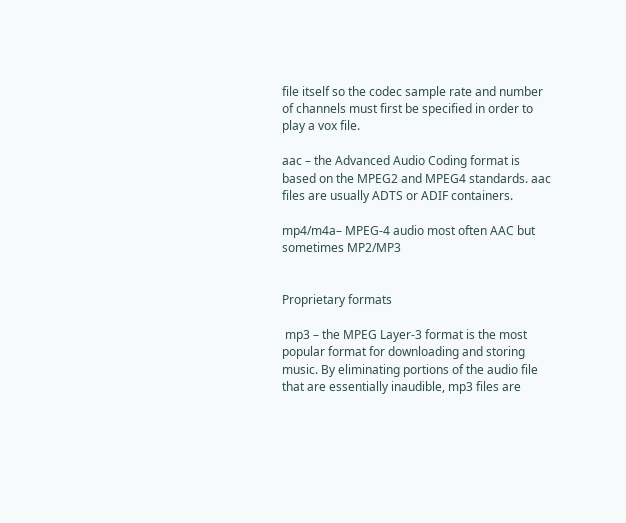file itself so the codec sample rate and number of channels must first be specified in order to play a vox file.

aac – the Advanced Audio Coding format is based on the MPEG2 and MPEG4 standards. aac files are usually ADTS or ADIF containers.

mp4/m4a– MPEG-4 audio most often AAC but sometimes MP2/MP3


Proprietary formats

 mp3 – the MPEG Layer-3 format is the most popular format for downloading and storing music. By eliminating portions of the audio file that are essentially inaudible, mp3 files are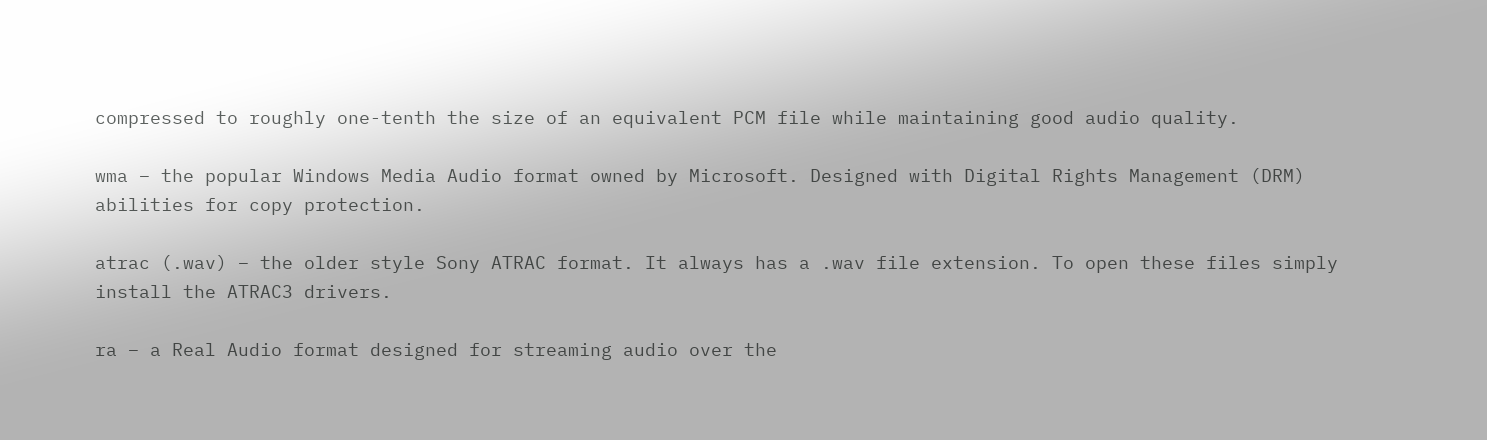compressed to roughly one-tenth the size of an equivalent PCM file while maintaining good audio quality.

wma – the popular Windows Media Audio format owned by Microsoft. Designed with Digital Rights Management (DRM) abilities for copy protection.

atrac (.wav) – the older style Sony ATRAC format. It always has a .wav file extension. To open these files simply install the ATRAC3 drivers.

ra – a Real Audio format designed for streaming audio over the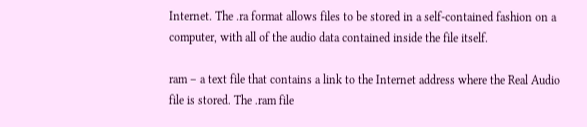Internet. The .ra format allows files to be stored in a self-contained fashion on a computer, with all of the audio data contained inside the file itself.

ram – a text file that contains a link to the Internet address where the Real Audio file is stored. The .ram file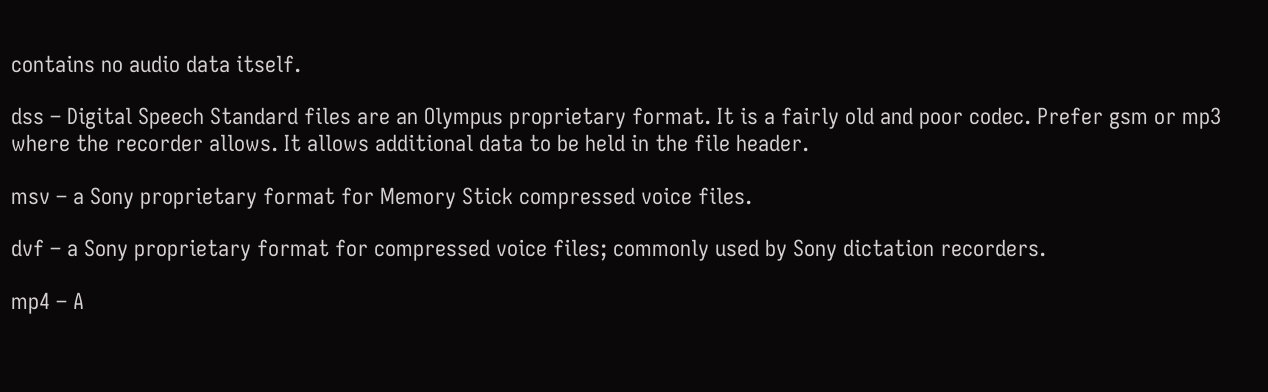contains no audio data itself.

dss – Digital Speech Standard files are an Olympus proprietary format. It is a fairly old and poor codec. Prefer gsm or mp3 where the recorder allows. It allows additional data to be held in the file header.

msv – a Sony proprietary format for Memory Stick compressed voice files.

dvf – a Sony proprietary format for compressed voice files; commonly used by Sony dictation recorders.

mp4 – A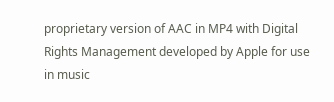proprietary version of AAC in MP4 with Digital Rights Management developed by Apple for use in music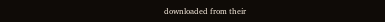downloaded from their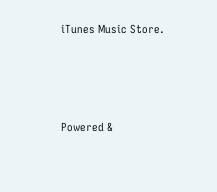iTunes Music Store.




Powered &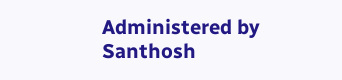Administered by Santhosh